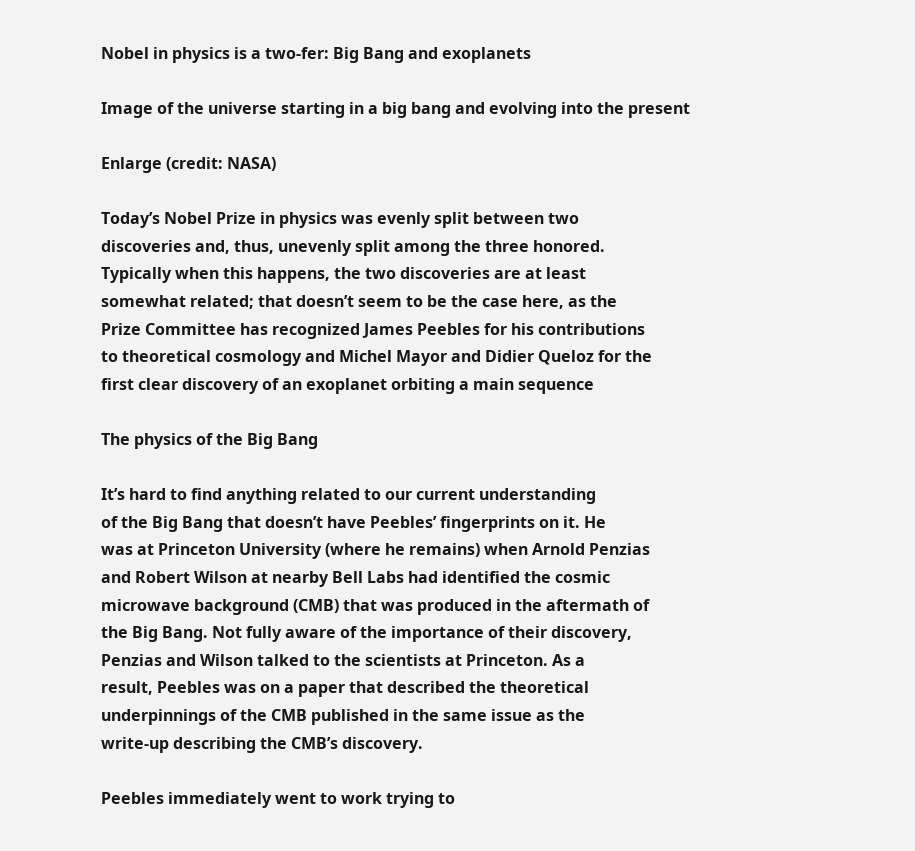Nobel in physics is a two-fer: Big Bang and exoplanets

Image of the universe starting in a big bang and evolving into the present

Enlarge (credit: NASA)

Today’s Nobel Prize in physics was evenly split between two
discoveries and, thus, unevenly split among the three honored.
Typically when this happens, the two discoveries are at least
somewhat related; that doesn’t seem to be the case here, as the
Prize Committee has recognized James Peebles for his contributions
to theoretical cosmology and Michel Mayor and Didier Queloz for the
first clear discovery of an exoplanet orbiting a main sequence

The physics of the Big Bang

It’s hard to find anything related to our current understanding
of the Big Bang that doesn’t have Peebles’ fingerprints on it. He
was at Princeton University (where he remains) when Arnold Penzias
and Robert Wilson at nearby Bell Labs had identified the cosmic
microwave background (CMB) that was produced in the aftermath of
the Big Bang. Not fully aware of the importance of their discovery,
Penzias and Wilson talked to the scientists at Princeton. As a
result, Peebles was on a paper that described the theoretical
underpinnings of the CMB published in the same issue as the
write-up describing the CMB’s discovery.

Peebles immediately went to work trying to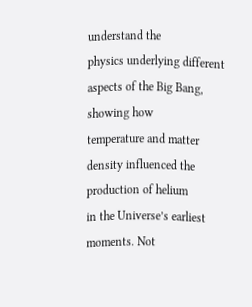understand the
physics underlying different aspects of the Big Bang, showing how
temperature and matter density influenced the production of helium
in the Universe’s earliest moments. Not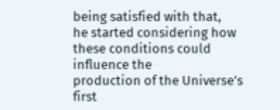being satisfied with that,
he started considering how these conditions could influence the
production of the Universe’s first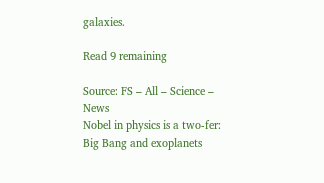galaxies.

Read 9 remaining

Source: FS – All – Science – News
Nobel in physics is a two-fer: Big Bang and exoplanets